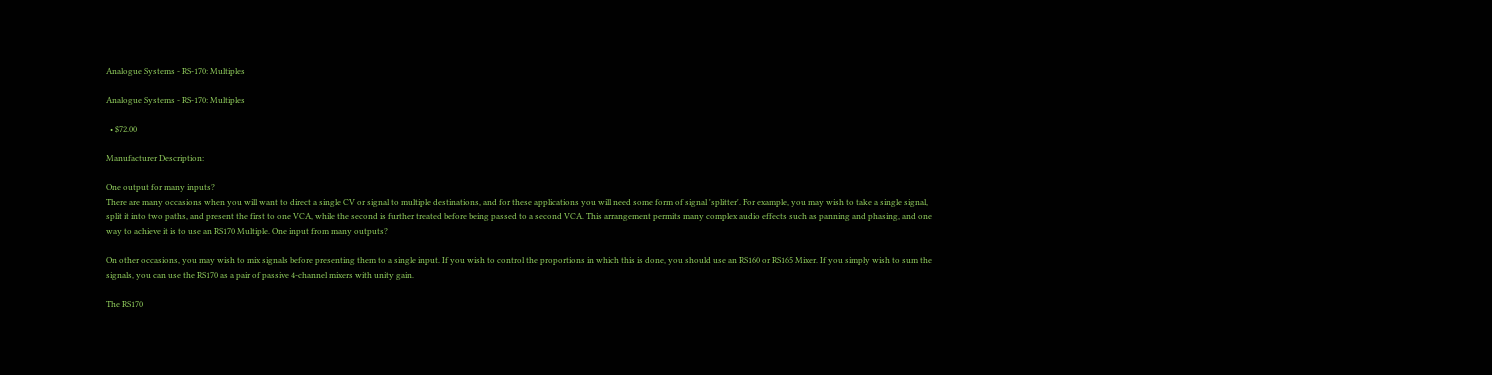Analogue Systems - RS-170: Multiples

Analogue Systems - RS-170: Multiples

  • $72.00

Manufacturer Description:

One output for many inputs?
There are many occasions when you will want to direct a single CV or signal to multiple destinations, and for these applications you will need some form of signal 'splitter'. For example, you may wish to take a single signal, split it into two paths, and present the first to one VCA, while the second is further treated before being passed to a second VCA. This arrangement permits many complex audio effects such as panning and phasing, and one way to achieve it is to use an RS170 Multiple. One input from many outputs?

On other occasions, you may wish to mix signals before presenting them to a single input. If you wish to control the proportions in which this is done, you should use an RS160 or RS165 Mixer. If you simply wish to sum the signals, you can use the RS170 as a pair of passive 4-channel mixers with unity gain.

The RS170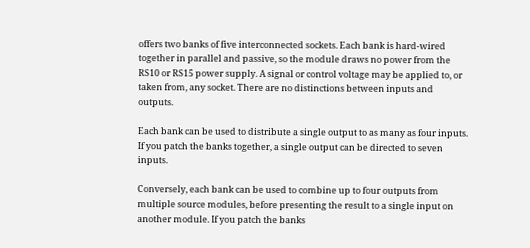offers two banks of five interconnected sockets. Each bank is hard-wired together in parallel and passive, so the module draws no power from the RS10 or RS15 power supply. A signal or control voltage may be applied to, or taken from, any socket. There are no distinctions between inputs and outputs.

Each bank can be used to distribute a single output to as many as four inputs. If you patch the banks together, a single output can be directed to seven inputs.

Conversely, each bank can be used to combine up to four outputs from multiple source modules, before presenting the result to a single input on another module. If you patch the banks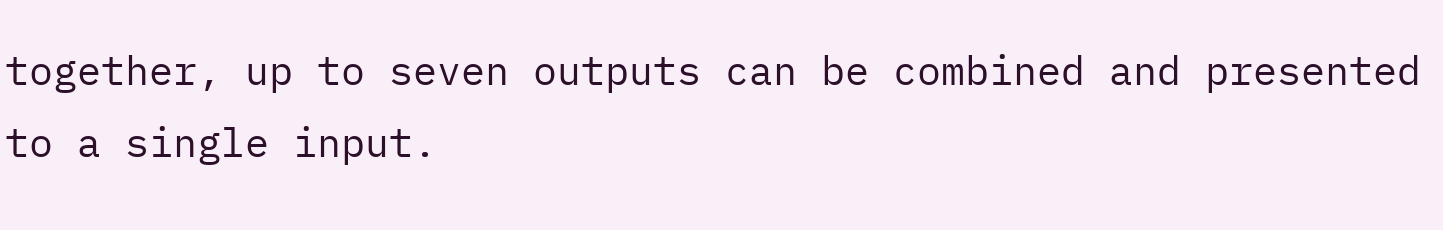together, up to seven outputs can be combined and presented to a single input.